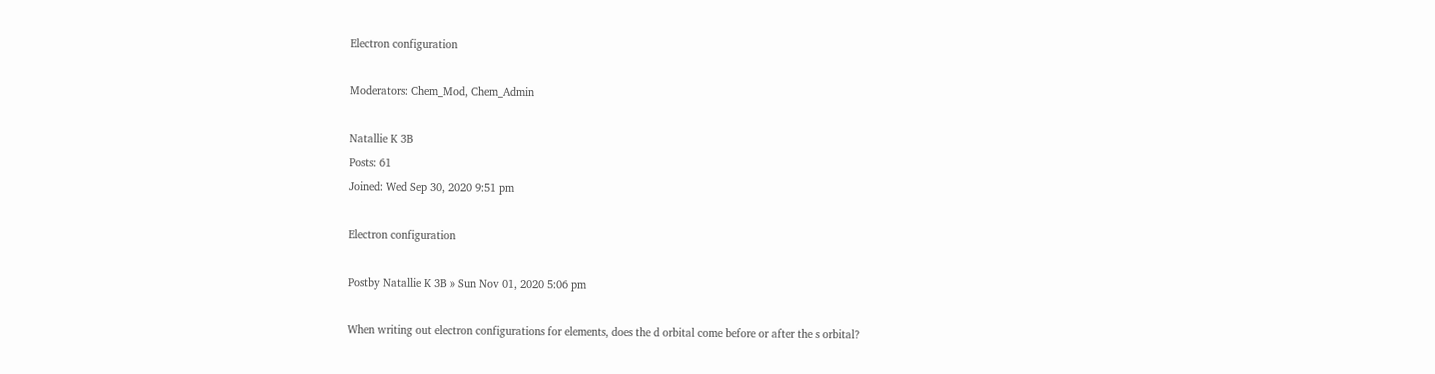Electron configuration

Moderators: Chem_Mod, Chem_Admin

Natallie K 3B
Posts: 61
Joined: Wed Sep 30, 2020 9:51 pm

Electron configuration

Postby Natallie K 3B » Sun Nov 01, 2020 5:06 pm

When writing out electron configurations for elements, does the d orbital come before or after the s orbital?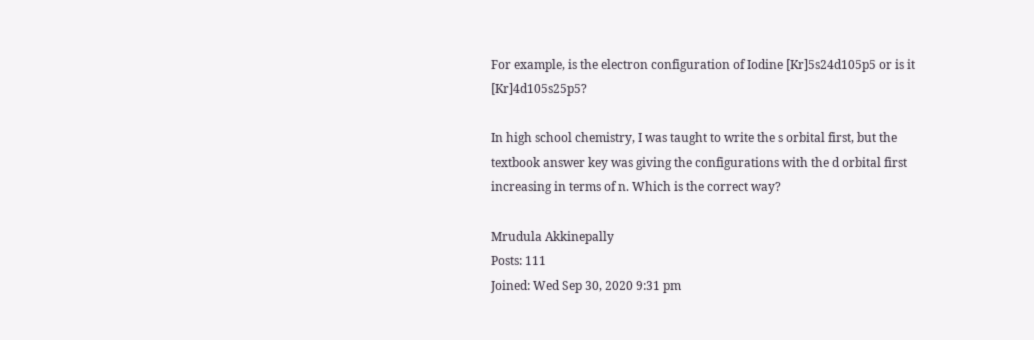For example, is the electron configuration of Iodine [Kr]5s24d105p5 or is it [Kr]4d105s25p5?

In high school chemistry, I was taught to write the s orbital first, but the textbook answer key was giving the configurations with the d orbital first increasing in terms of n. Which is the correct way?

Mrudula Akkinepally
Posts: 111
Joined: Wed Sep 30, 2020 9:31 pm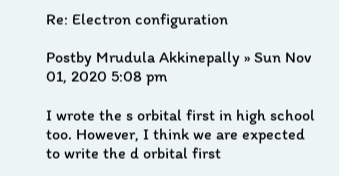Re: Electron configuration

Postby Mrudula Akkinepally » Sun Nov 01, 2020 5:08 pm

I wrote the s orbital first in high school too. However, I think we are expected to write the d orbital first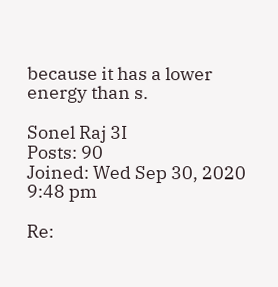because it has a lower energy than s.

Sonel Raj 3I
Posts: 90
Joined: Wed Sep 30, 2020 9:48 pm

Re: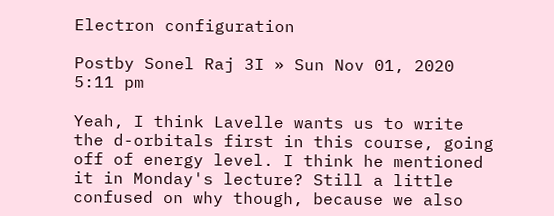Electron configuration

Postby Sonel Raj 3I » Sun Nov 01, 2020 5:11 pm

Yeah, I think Lavelle wants us to write the d-orbitals first in this course, going off of energy level. I think he mentioned it in Monday's lecture? Still a little confused on why though, because we also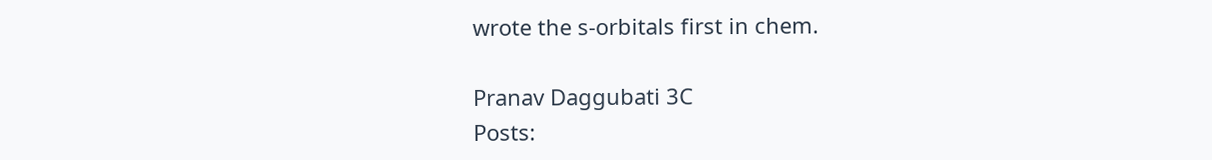wrote the s-orbitals first in chem.

Pranav Daggubati 3C
Posts: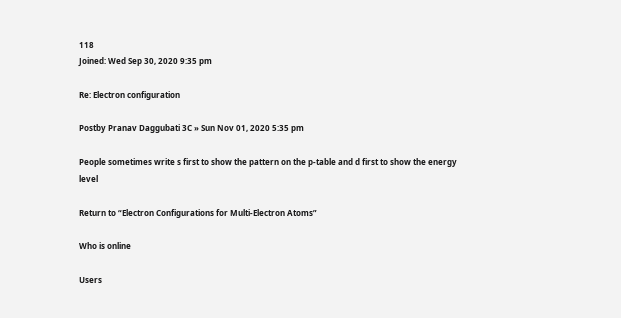118
Joined: Wed Sep 30, 2020 9:35 pm

Re: Electron configuration

Postby Pranav Daggubati 3C » Sun Nov 01, 2020 5:35 pm

People sometimes write s first to show the pattern on the p-table and d first to show the energy level

Return to “Electron Configurations for Multi-Electron Atoms”

Who is online

Users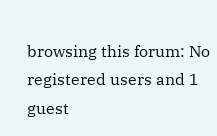browsing this forum: No registered users and 1 guest